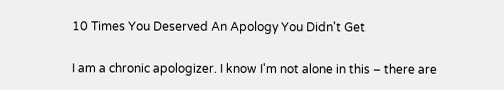10 Times You Deserved An Apology You Didn't Get

I am a chronic apologizer. I know I'm not alone in this – there are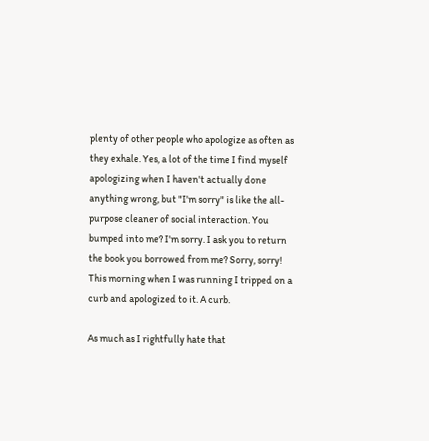plenty of other people who apologize as often as they exhale. Yes, a lot of the time I find myself apologizing when I haven't actually done anything wrong, but "I'm sorry" is like the all-purpose cleaner of social interaction. You bumped into me? I'm sorry. I ask you to return the book you borrowed from me? Sorry, sorry! This morning when I was running I tripped on a curb and apologized to it. A curb.

As much as I rightfully hate that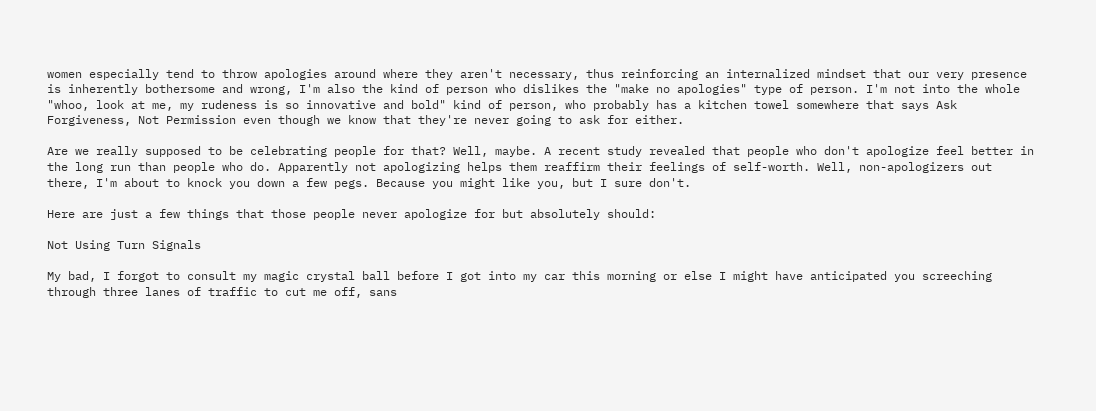women especially tend to throw apologies around where they aren't necessary, thus reinforcing an internalized mindset that our very presence is inherently bothersome and wrong, I'm also the kind of person who dislikes the "make no apologies" type of person. I'm not into the whole "whoo, look at me, my rudeness is so innovative and bold" kind of person, who probably has a kitchen towel somewhere that says Ask Forgiveness, Not Permission even though we know that they're never going to ask for either.

Are we really supposed to be celebrating people for that? Well, maybe. A recent study revealed that people who don't apologize feel better in the long run than people who do. Apparently not apologizing helps them reaffirm their feelings of self-worth. Well, non-apologizers out there, I'm about to knock you down a few pegs. Because you might like you, but I sure don't.

Here are just a few things that those people never apologize for but absolutely should:

Not Using Turn Signals

My bad, I forgot to consult my magic crystal ball before I got into my car this morning or else I might have anticipated you screeching through three lanes of traffic to cut me off, sans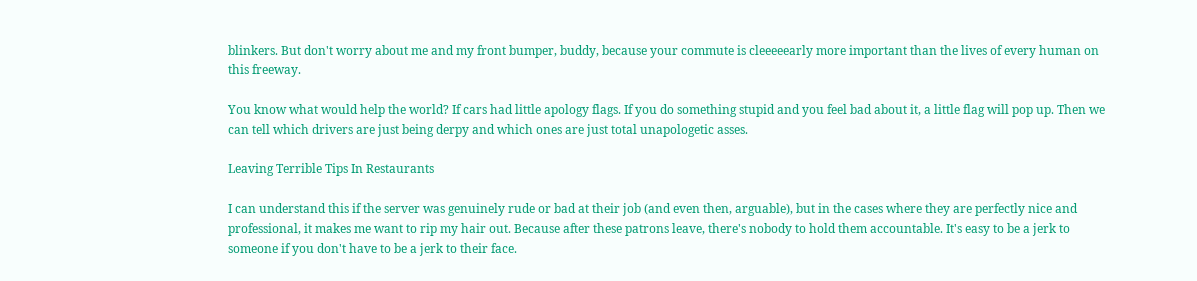blinkers. But don't worry about me and my front bumper, buddy, because your commute is cleeeeearly more important than the lives of every human on this freeway.

You know what would help the world? If cars had little apology flags. If you do something stupid and you feel bad about it, a little flag will pop up. Then we can tell which drivers are just being derpy and which ones are just total unapologetic asses.

Leaving Terrible Tips In Restaurants

I can understand this if the server was genuinely rude or bad at their job (and even then, arguable), but in the cases where they are perfectly nice and professional, it makes me want to rip my hair out. Because after these patrons leave, there's nobody to hold them accountable. It's easy to be a jerk to someone if you don't have to be a jerk to their face.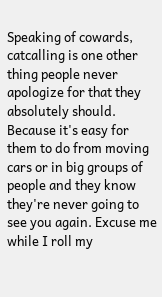Speaking of cowards, catcalling is one other thing people never apologize for that they absolutely should. Because it's easy for them to do from moving cars or in big groups of people and they know they're never going to see you again. Excuse me while I roll my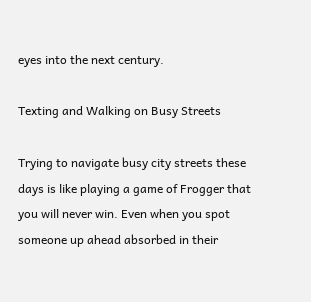eyes into the next century.

Texting and Walking on Busy Streets

Trying to navigate busy city streets these days is like playing a game of Frogger that you will never win. Even when you spot someone up ahead absorbed in their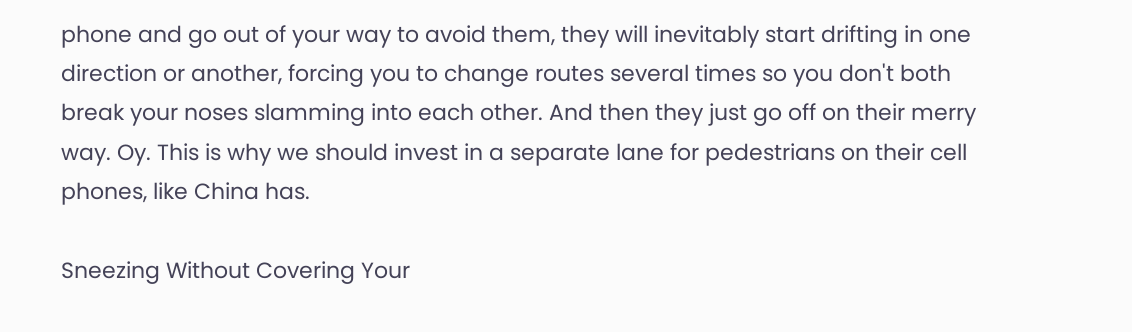phone and go out of your way to avoid them, they will inevitably start drifting in one direction or another, forcing you to change routes several times so you don't both break your noses slamming into each other. And then they just go off on their merry way. Oy. This is why we should invest in a separate lane for pedestrians on their cell phones, like China has.

Sneezing Without Covering Your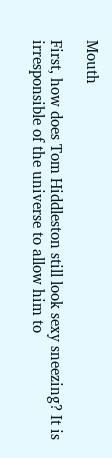Mouth

First, how does Tom Hiddleston still look sexy sneezing? It is irresponsible of the universe to allow him to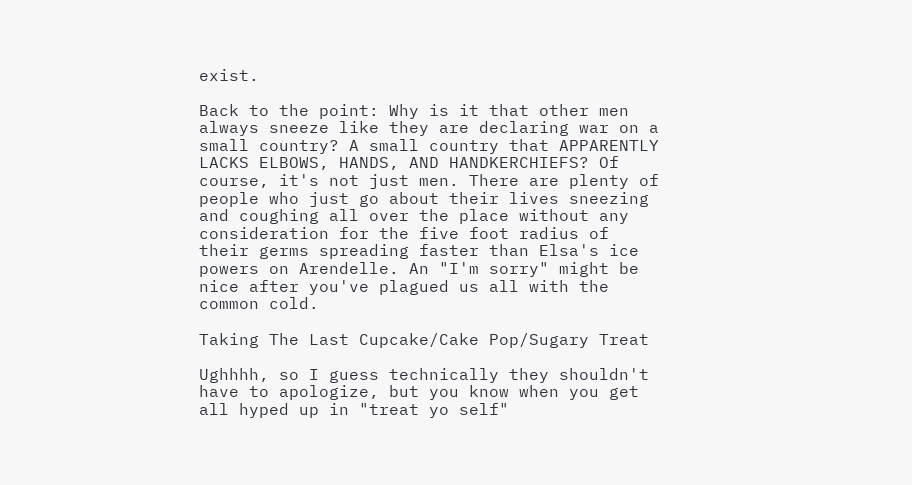exist.

Back to the point: Why is it that other men always sneeze like they are declaring war on a small country? A small country that APPARENTLY LACKS ELBOWS, HANDS, AND HANDKERCHIEFS? Of course, it's not just men. There are plenty of people who just go about their lives sneezing and coughing all over the place without any consideration for the five foot radius of their germs spreading faster than Elsa's ice powers on Arendelle. An "I'm sorry" might be nice after you've plagued us all with the common cold.

Taking The Last Cupcake/Cake Pop/Sugary Treat

Ughhhh, so I guess technically they shouldn't have to apologize, but you know when you get all hyped up in "treat yo self"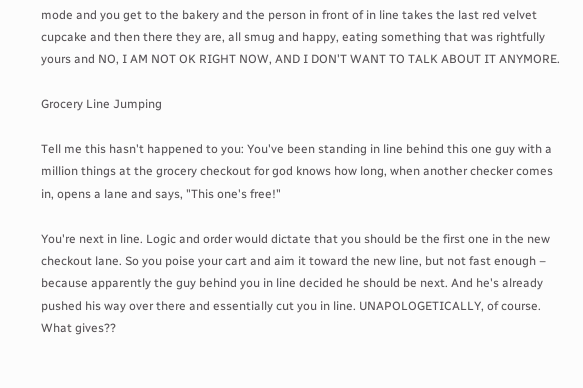mode and you get to the bakery and the person in front of in line takes the last red velvet cupcake and then there they are, all smug and happy, eating something that was rightfully yours and NO, I AM NOT OK RIGHT NOW, AND I DON'T WANT TO TALK ABOUT IT ANYMORE.

Grocery Line Jumping

Tell me this hasn't happened to you: You've been standing in line behind this one guy with a million things at the grocery checkout for god knows how long, when another checker comes in, opens a lane and says, "This one's free!"

You're next in line. Logic and order would dictate that you should be the first one in the new checkout lane. So you poise your cart and aim it toward the new line, but not fast enough – because apparently the guy behind you in line decided he should be next. And he's already pushed his way over there and essentially cut you in line. UNAPOLOGETICALLY, of course. What gives??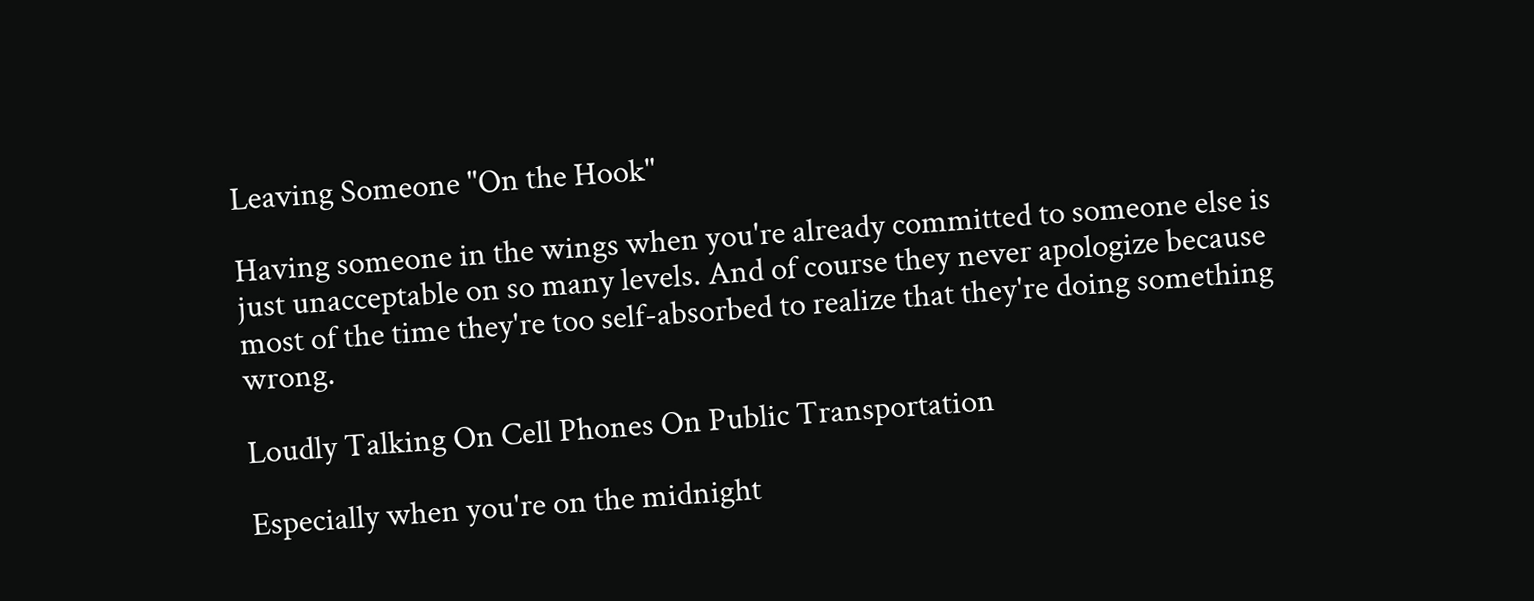Leaving Someone "On the Hook"

Having someone in the wings when you're already committed to someone else is just unacceptable on so many levels. And of course they never apologize because most of the time they're too self-absorbed to realize that they're doing something wrong.

Loudly Talking On Cell Phones On Public Transportation

Especially when you're on the midnight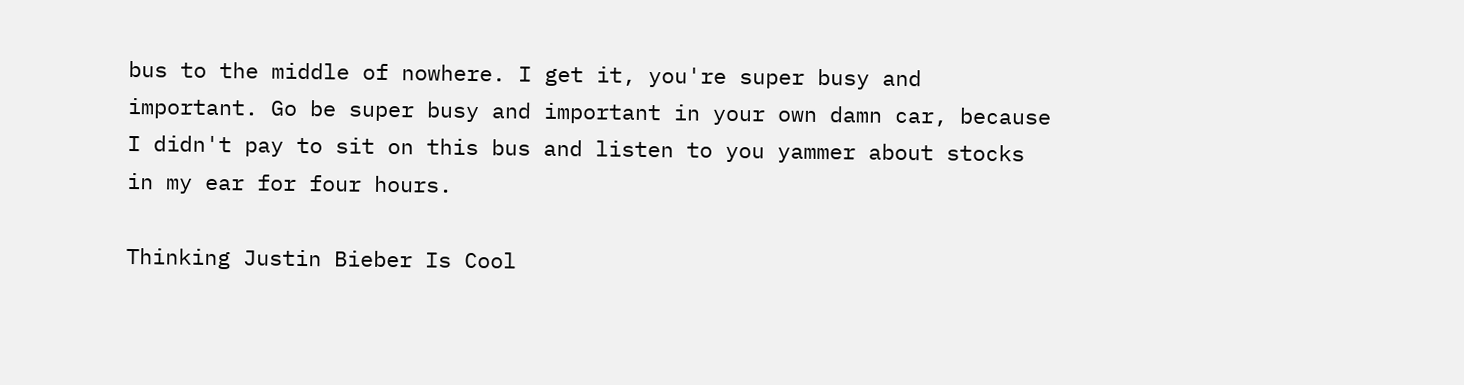bus to the middle of nowhere. I get it, you're super busy and important. Go be super busy and important in your own damn car, because I didn't pay to sit on this bus and listen to you yammer about stocks in my ear for four hours.

Thinking Justin Bieber Is Cool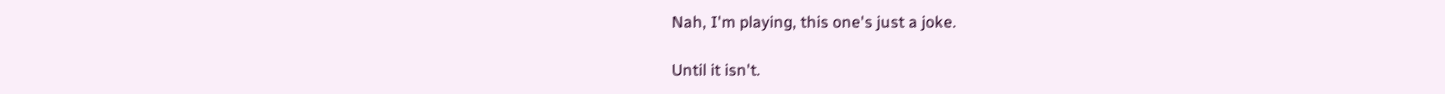Nah, I'm playing, this one's just a joke.

Until it isn't.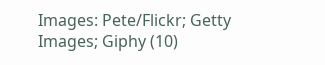Images: Pete/Flickr; Getty Images; Giphy (10)